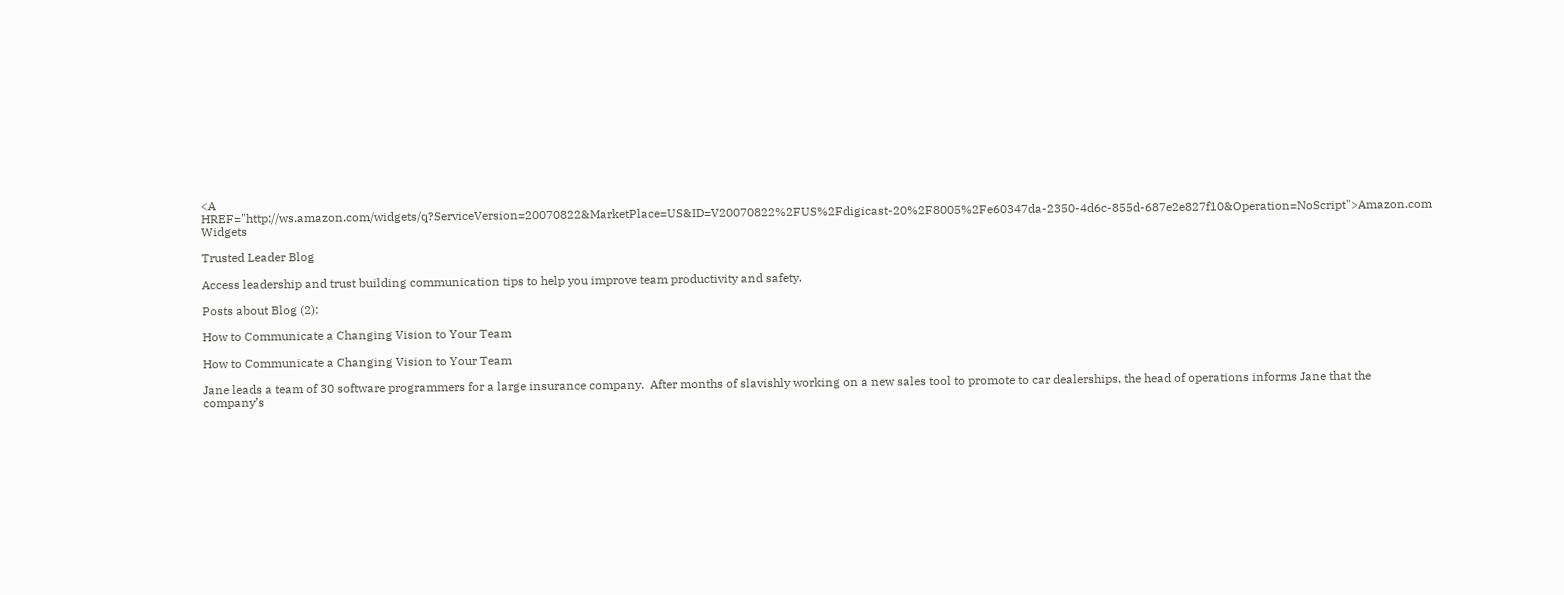<A HREF="http://ws.amazon.com/widgets/q?ServiceVersion=20070822&MarketPlace=US&ID=V20070822%2FUS%2Fdigicast-20%2F8005%2Fe60347da-2350-4d6c-855d-687e2e827f10&Operation=NoScript">Amazon.com Widgets

Trusted Leader Blog

Access leadership and trust building communication tips to help you improve team productivity and safety.

Posts about Blog (2):

How to Communicate a Changing Vision to Your Team

How to Communicate a Changing Vision to Your Team

Jane leads a team of 30 software programmers for a large insurance company.  After months of slavishly working on a new sales tool to promote to car dealerships, the head of operations informs Jane that the company’s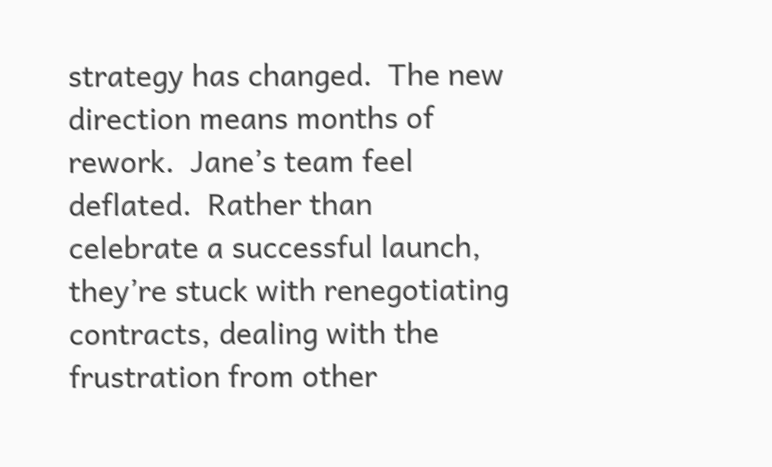strategy has changed.  The new direction means months of rework.  Jane’s team feel deflated.  Rather than celebrate a successful launch, they’re stuck with renegotiating contracts, dealing with the frustration from other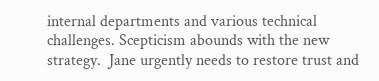internal departments and various technical challenges. Scepticism abounds with the new strategy.  Jane urgently needs to restore trust and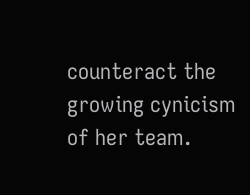counteract the growing cynicism of her team.